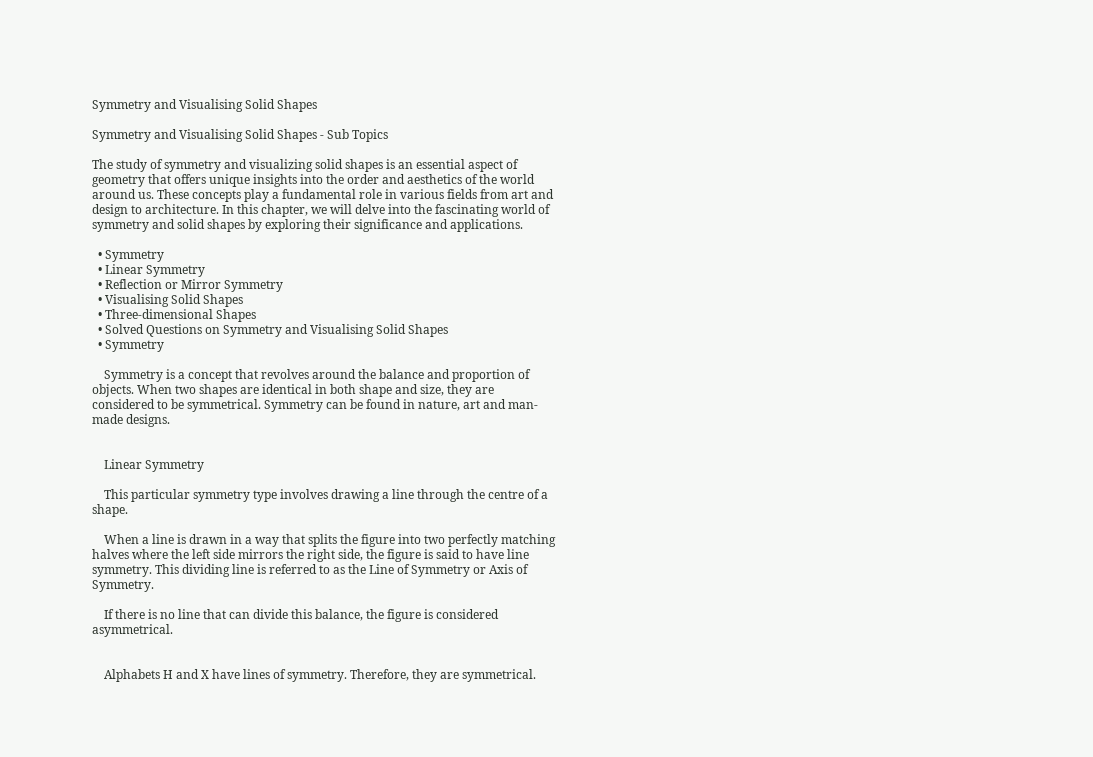Symmetry and Visualising Solid Shapes

Symmetry and Visualising Solid Shapes - Sub Topics

The study of symmetry and visualizing solid shapes is an essential aspect of geometry that offers unique insights into the order and aesthetics of the world around us. These concepts play a fundamental role in various fields from art and design to architecture. In this chapter, we will delve into the fascinating world of symmetry and solid shapes by exploring their significance and applications.

  • Symmetry
  • Linear Symmetry
  • Reflection or Mirror Symmetry
  • Visualising Solid Shapes
  • Three-dimensional Shapes
  • Solved Questions on Symmetry and Visualising Solid Shapes
  • Symmetry

    Symmetry is a concept that revolves around the balance and proportion of objects. When two shapes are identical in both shape and size, they are considered to be symmetrical. Symmetry can be found in nature, art and man-made designs.


    Linear Symmetry

    This particular symmetry type involves drawing a line through the centre of a shape.

    When a line is drawn in a way that splits the figure into two perfectly matching halves where the left side mirrors the right side, the figure is said to have line symmetry. This dividing line is referred to as the Line of Symmetry or Axis of Symmetry.

    If there is no line that can divide this balance, the figure is considered asymmetrical.


    Alphabets H and X have lines of symmetry. Therefore, they are symmetrical.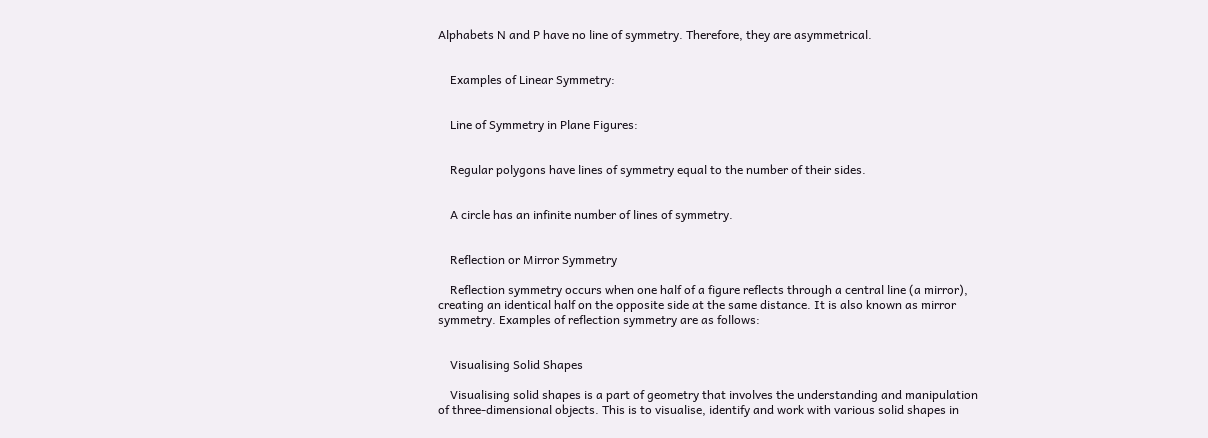Alphabets N and P have no line of symmetry. Therefore, they are asymmetrical.


    Examples of Linear Symmetry:


    Line of Symmetry in Plane Figures:


    Regular polygons have lines of symmetry equal to the number of their sides.


    A circle has an infinite number of lines of symmetry.


    Reflection or Mirror Symmetry

    Reflection symmetry occurs when one half of a figure reflects through a central line (a mirror), creating an identical half on the opposite side at the same distance. It is also known as mirror symmetry. Examples of reflection symmetry are as follows:


    Visualising Solid Shapes

    Visualising solid shapes is a part of geometry that involves the understanding and manipulation of three-dimensional objects. This is to visualise, identify and work with various solid shapes in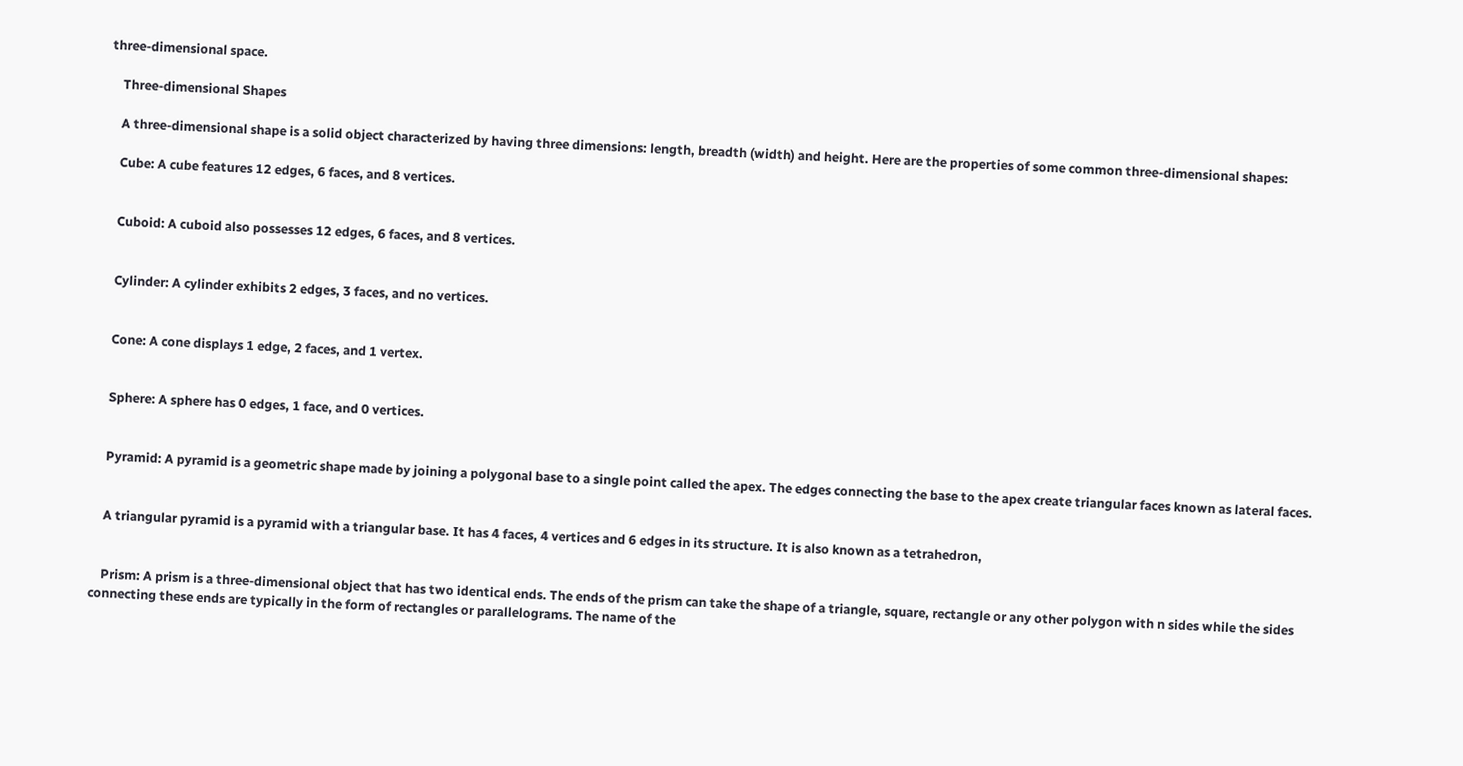three-dimensional space.

    Three-dimensional Shapes

    A three-dimensional shape is a solid object characterized by having three dimensions: length, breadth (width) and height. Here are the properties of some common three-dimensional shapes:

    Cube: A cube features 12 edges, 6 faces, and 8 vertices.


    Cuboid: A cuboid also possesses 12 edges, 6 faces, and 8 vertices.


    Cylinder: A cylinder exhibits 2 edges, 3 faces, and no vertices.


    Cone: A cone displays 1 edge, 2 faces, and 1 vertex.


    Sphere: A sphere has 0 edges, 1 face, and 0 vertices.


    Pyramid: A pyramid is a geometric shape made by joining a polygonal base to a single point called the apex. The edges connecting the base to the apex create triangular faces known as lateral faces.


    A triangular pyramid is a pyramid with a triangular base. It has 4 faces, 4 vertices and 6 edges in its structure. It is also known as a tetrahedron,


    Prism: A prism is a three-dimensional object that has two identical ends. The ends of the prism can take the shape of a triangle, square, rectangle or any other polygon with n sides while the sides connecting these ends are typically in the form of rectangles or parallelograms. The name of the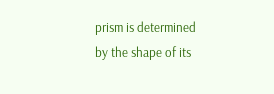prism is determined by the shape of its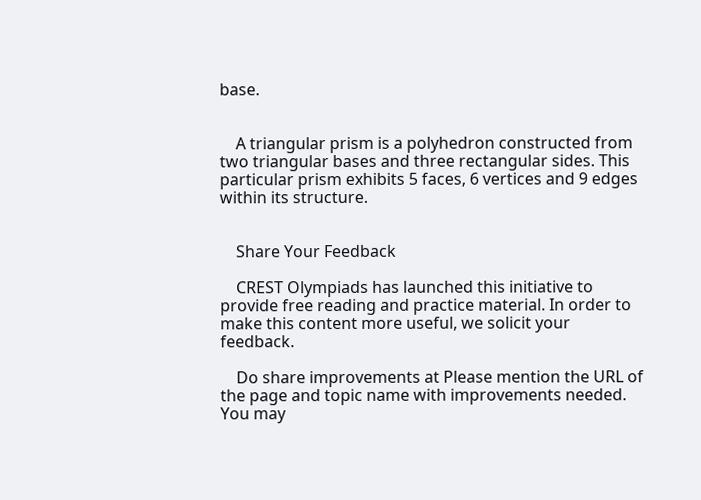base.


    A triangular prism is a polyhedron constructed from two triangular bases and three rectangular sides. This particular prism exhibits 5 faces, 6 vertices and 9 edges within its structure.


    Share Your Feedback

    CREST Olympiads has launched this initiative to provide free reading and practice material. In order to make this content more useful, we solicit your feedback.

    Do share improvements at Please mention the URL of the page and topic name with improvements needed. You may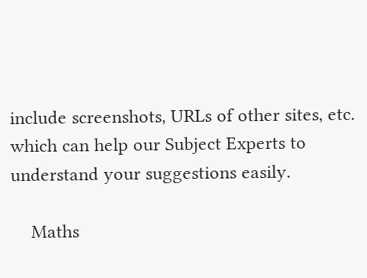include screenshots, URLs of other sites, etc. which can help our Subject Experts to understand your suggestions easily.

    Maths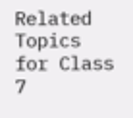Related Topics for Class 7